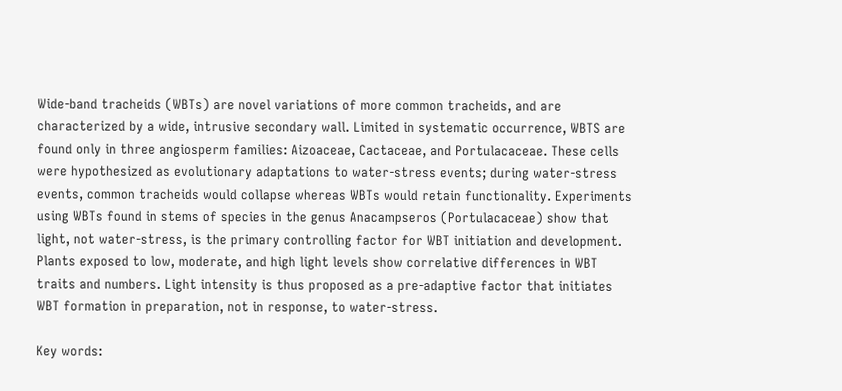Wide-band tracheids (WBTs) are novel variations of more common tracheids, and are characterized by a wide, intrusive secondary wall. Limited in systematic occurrence, WBTS are found only in three angiosperm families: Aizoaceae, Cactaceae, and Portulacaceae. These cells were hypothesized as evolutionary adaptations to water-stress events; during water-stress events, common tracheids would collapse whereas WBTs would retain functionality. Experiments using WBTs found in stems of species in the genus Anacampseros (Portulacaceae) show that light, not water-stress, is the primary controlling factor for WBT initiation and development. Plants exposed to low, moderate, and high light levels show correlative differences in WBT traits and numbers. Light intensity is thus proposed as a pre-adaptive factor that initiates WBT formation in preparation, not in response, to water-stress.

Key words: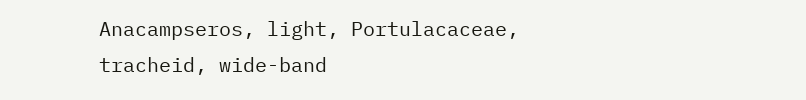Anacampseros, light, Portulacaceae, tracheid, wide-band